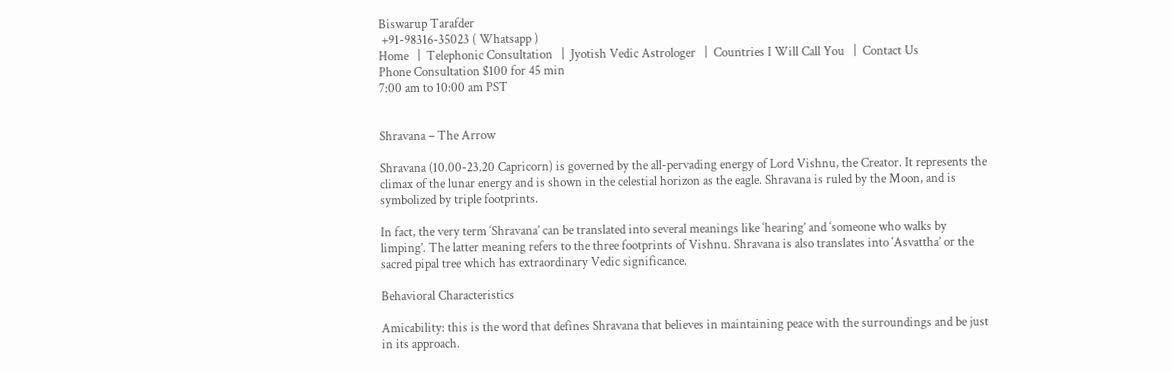Biswarup Tarafder
 +91-98316-35023 ( Whatsapp )
Home   |  Telephonic Consultation   |  Jyotish Vedic Astrologer   |  Countries I Will Call You   |  Contact Us
Phone Consultation $100 for 45 min
7:00 am to 10:00 am PST


Shravana – The Arrow

Shravana (10.00-23.20 Capricorn) is governed by the all-pervading energy of Lord Vishnu, the Creator. It represents the climax of the lunar energy and is shown in the celestial horizon as the eagle. Shravana is ruled by the Moon, and is symbolized by triple footprints.

In fact, the very term ‘Shravana’ can be translated into several meanings like ‘hearing’ and ‘someone who walks by limping’. The latter meaning refers to the three footprints of Vishnu. Shravana is also translates into ‘Asvattha’ or the sacred pipal tree which has extraordinary Vedic significance.

Behavioral Characteristics

Amicability: this is the word that defines Shravana that believes in maintaining peace with the surroundings and be just in its approach.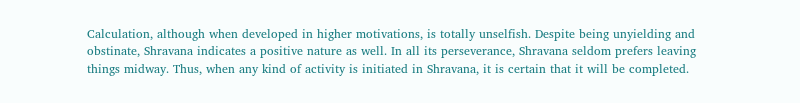Calculation, although when developed in higher motivations, is totally unselfish. Despite being unyielding and obstinate, Shravana indicates a positive nature as well. In all its perseverance, Shravana seldom prefers leaving things midway. Thus, when any kind of activity is initiated in Shravana, it is certain that it will be completed.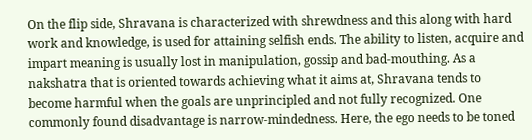On the flip side, Shravana is characterized with shrewdness and this along with hard work and knowledge, is used for attaining selfish ends. The ability to listen, acquire and impart meaning is usually lost in manipulation, gossip and bad-mouthing. As a nakshatra that is oriented towards achieving what it aims at, Shravana tends to become harmful when the goals are unprincipled and not fully recognized. One commonly found disadvantage is narrow-mindedness. Here, the ego needs to be toned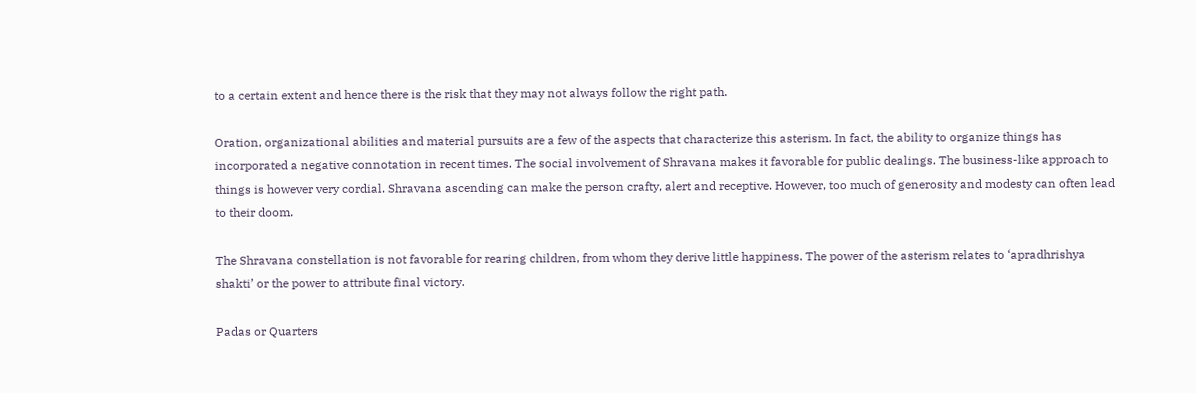to a certain extent and hence there is the risk that they may not always follow the right path.

Oration, organizational abilities and material pursuits are a few of the aspects that characterize this asterism. In fact, the ability to organize things has incorporated a negative connotation in recent times. The social involvement of Shravana makes it favorable for public dealings. The business-like approach to things is however very cordial. Shravana ascending can make the person crafty, alert and receptive. However, too much of generosity and modesty can often lead to their doom.

The Shravana constellation is not favorable for rearing children, from whom they derive little happiness. The power of the asterism relates to ‘apradhrishya shakti’ or the power to attribute final victory.

Padas or Quarters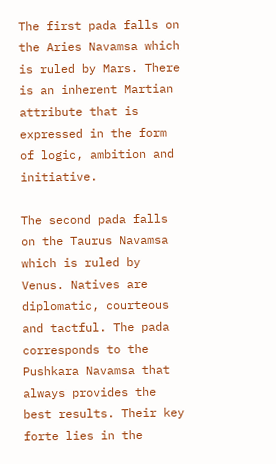The first pada falls on the Aries Navamsa which is ruled by Mars. There is an inherent Martian attribute that is expressed in the form of logic, ambition and initiative.

The second pada falls on the Taurus Navamsa which is ruled by Venus. Natives are diplomatic, courteous and tactful. The pada corresponds to the Pushkara Navamsa that always provides the best results. Their key forte lies in the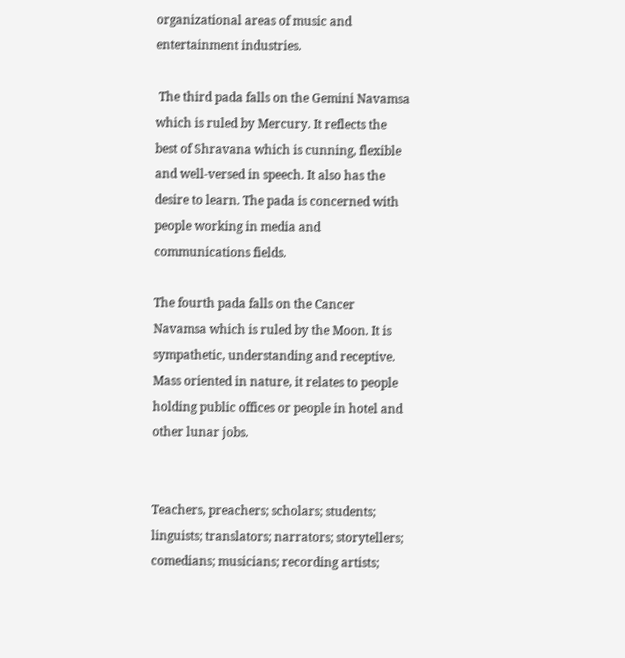organizational areas of music and entertainment industries.

 The third pada falls on the Gemini Navamsa which is ruled by Mercury. It reflects the best of Shravana which is cunning, flexible and well-versed in speech. It also has the desire to learn. The pada is concerned with people working in media and communications fields.

The fourth pada falls on the Cancer Navamsa which is ruled by the Moon. It is sympathetic, understanding and receptive. Mass oriented in nature, it relates to people holding public offices or people in hotel and other lunar jobs.


Teachers, preachers; scholars; students; linguists; translators; narrators; storytellers; comedians; musicians; recording artists;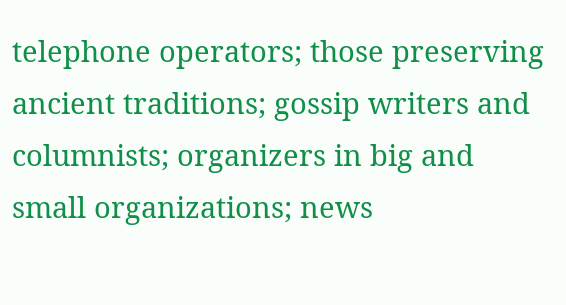telephone operators; those preserving ancient traditions; gossip writers and columnists; organizers in big and small organizations; news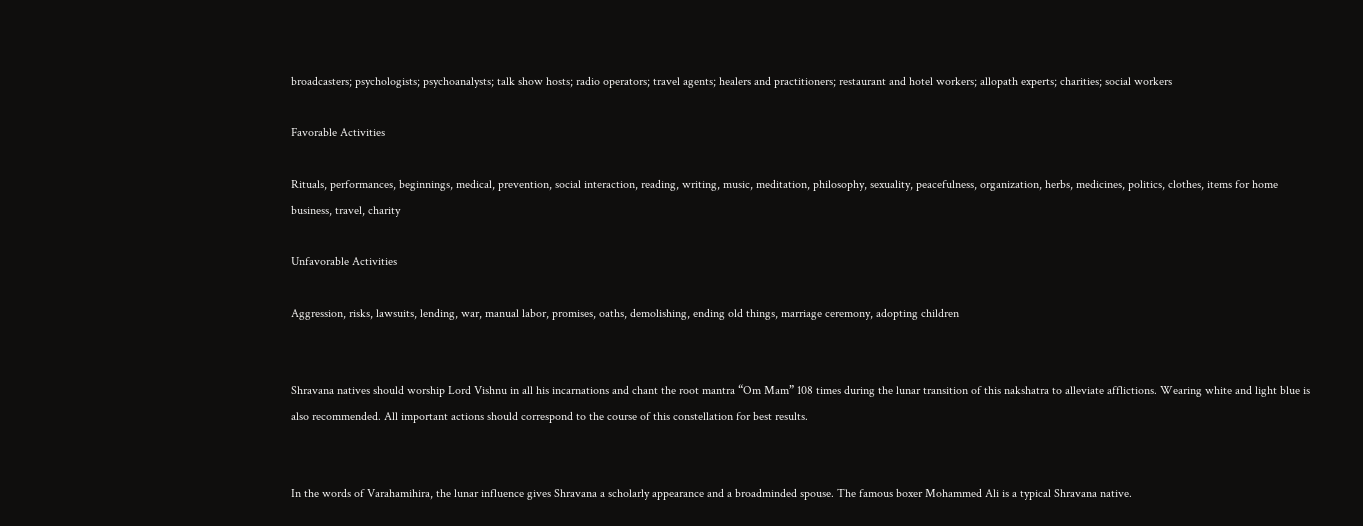broadcasters; psychologists; psychoanalysts; talk show hosts; radio operators; travel agents; healers and practitioners; restaurant and hotel workers; allopath experts; charities; social workers

Favorable Activities

Rituals, performances, beginnings, medical, prevention, social interaction, reading, writing, music, meditation, philosophy, sexuality, peacefulness, organization, herbs, medicines, politics, clothes, items for home business, travel, charity

Unfavorable Activities

Aggression, risks, lawsuits, lending, war, manual labor, promises, oaths, demolishing, ending old things, marriage ceremony, adopting children


Shravana natives should worship Lord Vishnu in all his incarnations and chant the root mantra “Om Mam” 108 times during the lunar transition of this nakshatra to alleviate afflictions. Wearing white and light blue is also recommended. All important actions should correspond to the course of this constellation for best results.


In the words of Varahamihira, the lunar influence gives Shravana a scholarly appearance and a broadminded spouse. The famous boxer Mohammed Ali is a typical Shravana native.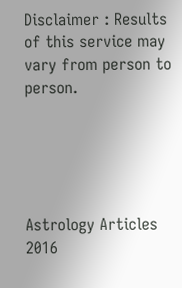Disclaimer : Results of this service may vary from person to person.





Astrology Articles
2016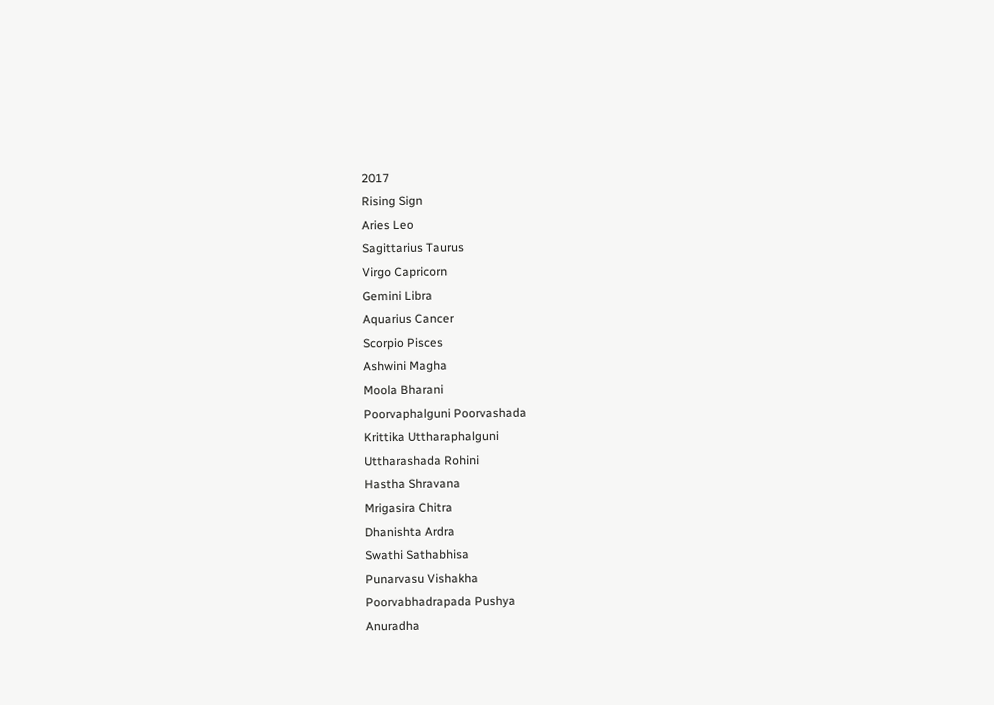2017
Rising Sign
Aries Leo
Sagittarius Taurus
Virgo Capricorn
Gemini Libra
Aquarius Cancer
Scorpio Pisces
Ashwini Magha
Moola Bharani
Poorvaphalguni Poorvashada
Krittika Uttharaphalguni
Uttharashada Rohini
Hastha Shravana
Mrigasira Chitra
Dhanishta Ardra
Swathi Sathabhisa
Punarvasu Vishakha
Poorvabhadrapada Pushya
Anuradha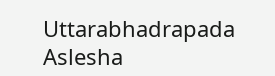Uttarabhadrapada
Aslesha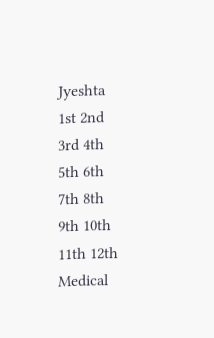Jyeshta
1st 2nd
3rd 4th
5th 6th
7th 8th
9th 10th
11th 12th
Medical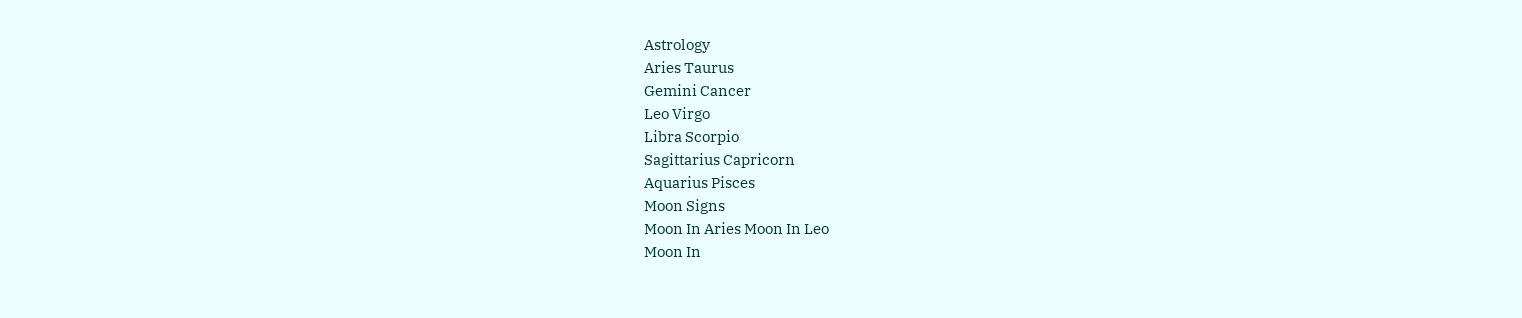Astrology
Aries Taurus
Gemini Cancer
Leo Virgo
Libra Scorpio
Sagittarius Capricorn
Aquarius Pisces
Moon Signs
Moon In Aries Moon In Leo
Moon In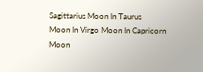Sagittarius Moon In Taurus
Moon In Virgo Moon In Capricorn
Moon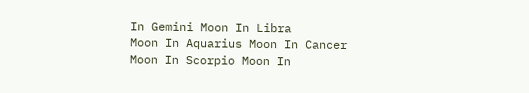In Gemini Moon In Libra
Moon In Aquarius Moon In Cancer
Moon In Scorpio Moon In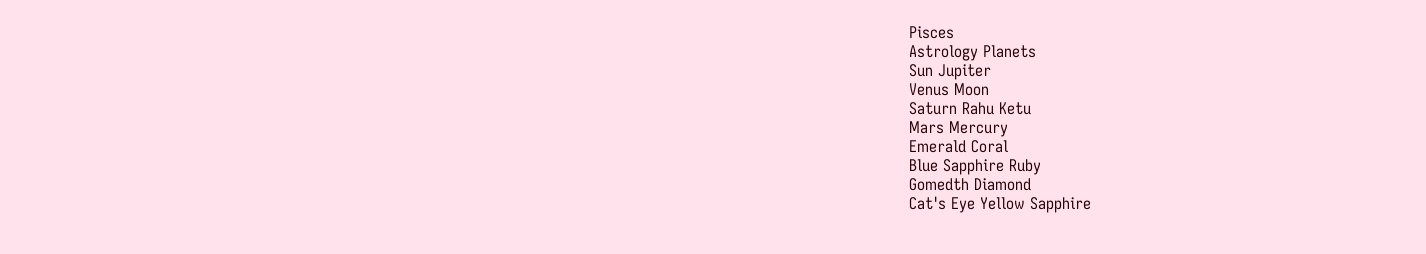Pisces
Astrology Planets
Sun Jupiter
Venus Moon
Saturn Rahu Ketu
Mars Mercury
Emerald Coral
Blue Sapphire Ruby
Gomedth Diamond
Cat's Eye Yellow Sapphire